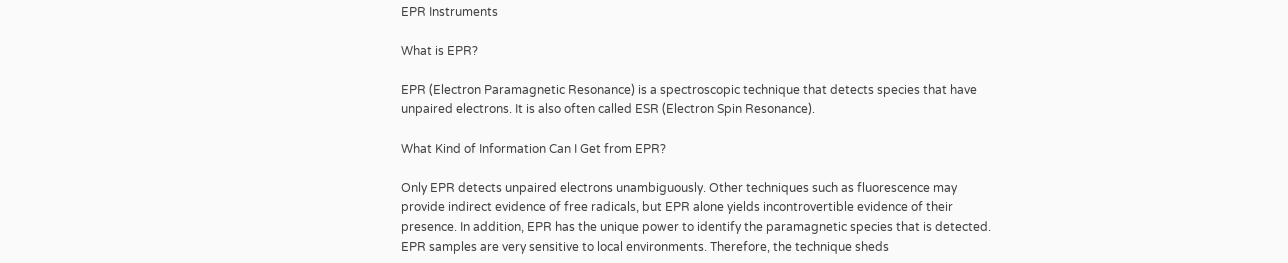EPR Instruments

What is EPR?

EPR (Electron Paramagnetic Resonance) is a spectroscopic technique that detects species that have unpaired electrons. It is also often called ESR (Electron Spin Resonance).

What Kind of Information Can I Get from EPR?

Only EPR detects unpaired electrons unambiguously. Other techniques such as fluorescence may provide indirect evidence of free radicals, but EPR alone yields incontrovertible evidence of their presence. In addition, EPR has the unique power to identify the paramagnetic species that is detected. EPR samples are very sensitive to local environments. Therefore, the technique sheds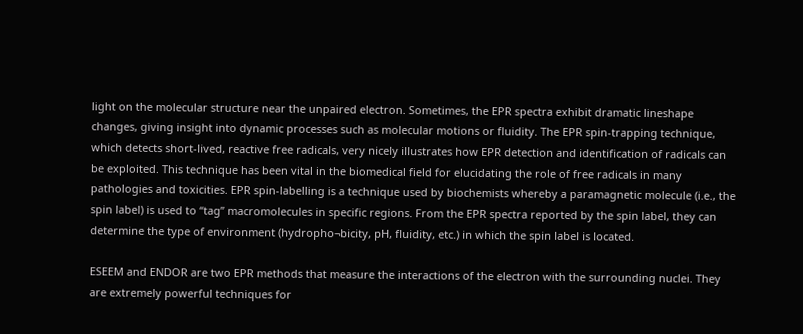light on the molecular structure near the unpaired electron. Sometimes, the EPR spectra exhibit dramatic lineshape changes, giving insight into dynamic processes such as molecular motions or fluidity. The EPR spin-trapping technique, which detects short-lived, reactive free radicals, very nicely illustrates how EPR detection and identification of radicals can be exploited. This technique has been vital in the biomedical field for elucidating the role of free radicals in many pathologies and toxicities. EPR spin-labelling is a technique used by biochemists whereby a paramagnetic molecule (i.e., the spin label) is used to “tag” macromolecules in specific regions. From the EPR spectra reported by the spin label, they can determine the type of environment (hydropho¬bicity, pH, fluidity, etc.) in which the spin label is located.

ESEEM and ENDOR are two EPR methods that measure the interactions of the electron with the surrounding nuclei. They are extremely powerful techniques for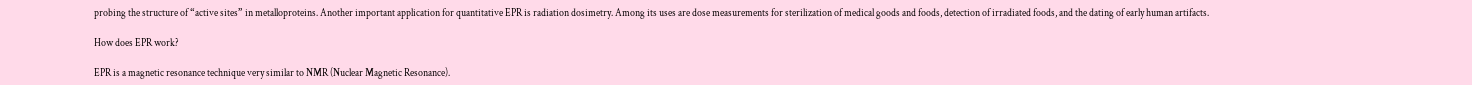probing the structure of “active sites” in metalloproteins. Another important application for quantitative EPR is radiation dosimetry. Among its uses are dose measurements for sterilization of medical goods and foods, detection of irradiated foods, and the dating of early human artifacts.

How does EPR work?

EPR is a magnetic resonance technique very similar to NMR (Nuclear Magnetic Resonance).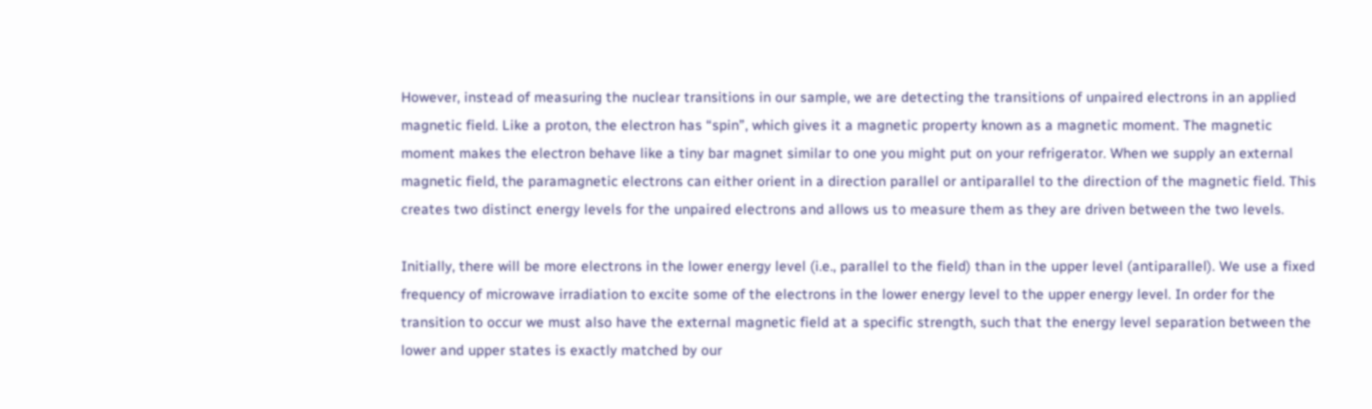However, instead of measuring the nuclear transitions in our sample, we are detecting the transitions of unpaired electrons in an applied magnetic field. Like a proton, the electron has “spin”, which gives it a magnetic property known as a magnetic moment. The magnetic moment makes the electron behave like a tiny bar magnet similar to one you might put on your refrigerator. When we supply an external magnetic field, the paramagnetic electrons can either orient in a direction parallel or antiparallel to the direction of the magnetic field. This creates two distinct energy levels for the unpaired electrons and allows us to measure them as they are driven between the two levels.

Initially, there will be more electrons in the lower energy level (i.e., parallel to the field) than in the upper level (antiparallel). We use a fixed frequency of microwave irradiation to excite some of the electrons in the lower energy level to the upper energy level. In order for the transition to occur we must also have the external magnetic field at a specific strength, such that the energy level separation between the lower and upper states is exactly matched by our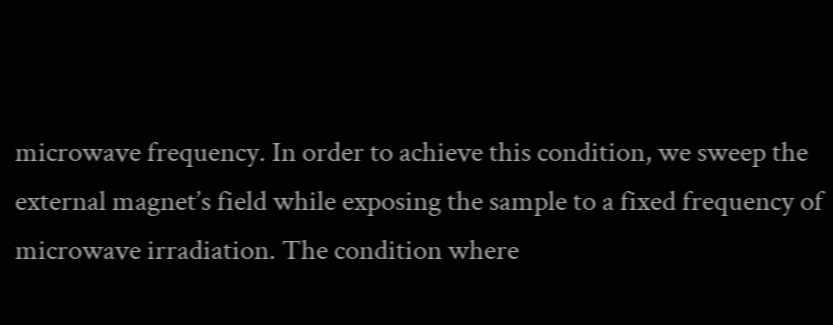microwave frequency. In order to achieve this condition, we sweep the external magnet’s field while exposing the sample to a fixed frequency of microwave irradiation. The condition where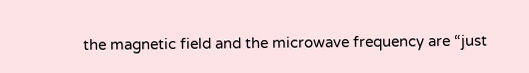the magnetic field and the microwave frequency are “just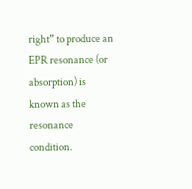right” to produce an EPR resonance (or absorption) is known as the resonance condition.